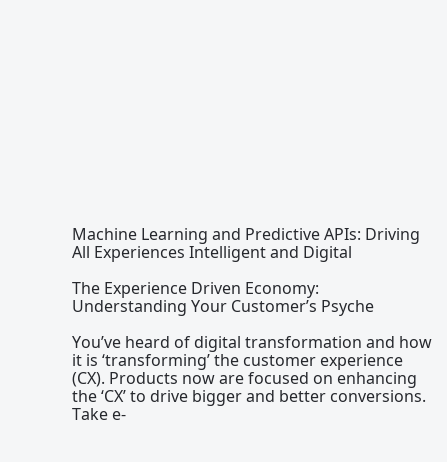Machine Learning and Predictive APIs: Driving All Experiences Intelligent and Digital

The Experience Driven Economy: Understanding Your Customer’s Psyche

You’ve heard of digital transformation and how it is ‘transforming’ the customer experience (CX). Products now are focused on enhancing the ‘CX’ to drive bigger and better conversions. Take e-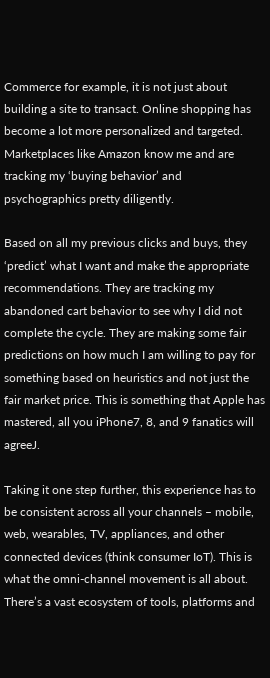Commerce for example, it is not just about building a site to transact. Online shopping has become a lot more personalized and targeted. Marketplaces like Amazon know me and are tracking my ‘buying behavior’ and psychographics pretty diligently.

Based on all my previous clicks and buys, they ‘predict’ what I want and make the appropriate recommendations. They are tracking my abandoned cart behavior to see why I did not complete the cycle. They are making some fair predictions on how much I am willing to pay for something based on heuristics and not just the fair market price. This is something that Apple has mastered, all you iPhone7, 8, and 9 fanatics will agreeJ.

Taking it one step further, this experience has to be consistent across all your channels – mobile, web, wearables, TV, appliances, and other connected devices (think consumer IoT). This is what the omni-channel movement is all about. There’s a vast ecosystem of tools, platforms and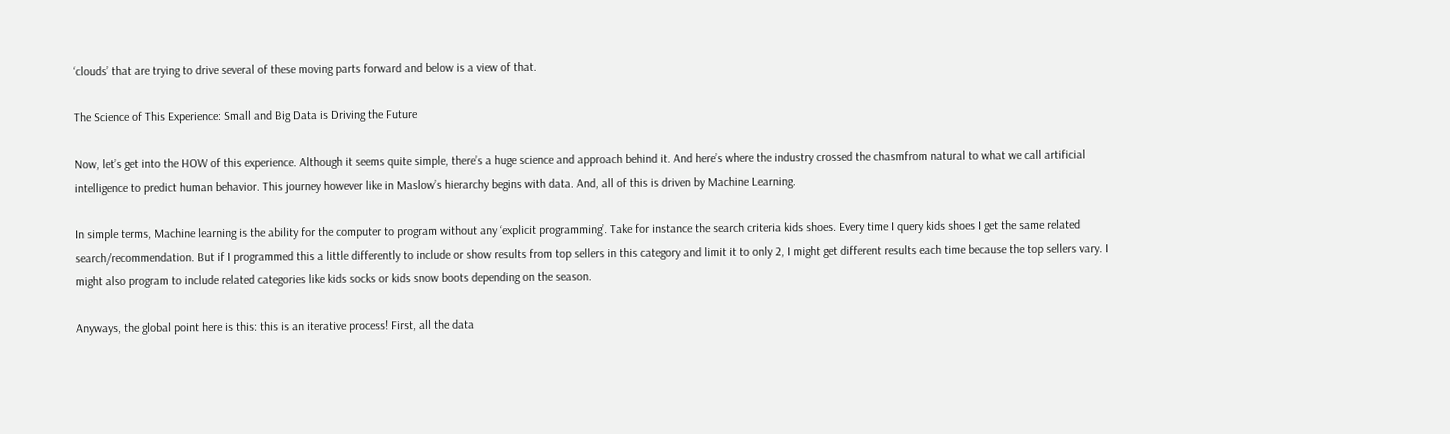‘clouds’ that are trying to drive several of these moving parts forward and below is a view of that.

The Science of This Experience: Small and Big Data is Driving the Future

Now, let’s get into the HOW of this experience. Although it seems quite simple, there’s a huge science and approach behind it. And here’s where the industry crossed the chasmfrom natural to what we call artificial intelligence to predict human behavior. This journey however like in Maslow’s hierarchy begins with data. And, all of this is driven by Machine Learning.

In simple terms, Machine learning is the ability for the computer to program without any ‘explicit programming’. Take for instance the search criteria kids shoes. Every time I query kids shoes I get the same related search/recommendation. But if I programmed this a little differently to include or show results from top sellers in this category and limit it to only 2, I might get different results each time because the top sellers vary. I might also program to include related categories like kids socks or kids snow boots depending on the season.

Anyways, the global point here is this: this is an iterative process! First, all the data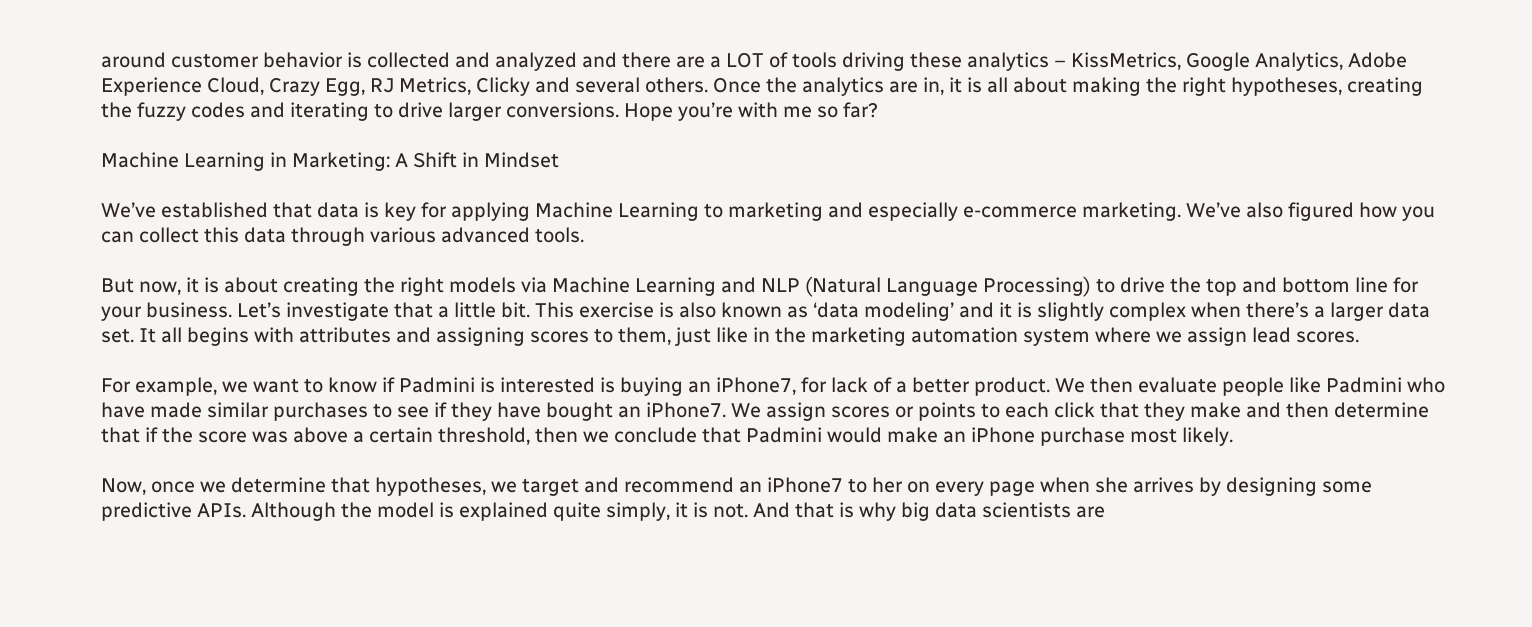around customer behavior is collected and analyzed and there are a LOT of tools driving these analytics – KissMetrics, Google Analytics, Adobe Experience Cloud, Crazy Egg, RJ Metrics, Clicky and several others. Once the analytics are in, it is all about making the right hypotheses, creating the fuzzy codes and iterating to drive larger conversions. Hope you’re with me so far?

Machine Learning in Marketing: A Shift in Mindset

We’ve established that data is key for applying Machine Learning to marketing and especially e-commerce marketing. We’ve also figured how you can collect this data through various advanced tools.

But now, it is about creating the right models via Machine Learning and NLP (Natural Language Processing) to drive the top and bottom line for your business. Let’s investigate that a little bit. This exercise is also known as ‘data modeling’ and it is slightly complex when there’s a larger data set. It all begins with attributes and assigning scores to them, just like in the marketing automation system where we assign lead scores.

For example, we want to know if Padmini is interested is buying an iPhone7, for lack of a better product. We then evaluate people like Padmini who have made similar purchases to see if they have bought an iPhone7. We assign scores or points to each click that they make and then determine that if the score was above a certain threshold, then we conclude that Padmini would make an iPhone purchase most likely.

Now, once we determine that hypotheses, we target and recommend an iPhone7 to her on every page when she arrives by designing some predictive APIs. Although the model is explained quite simply, it is not. And that is why big data scientists are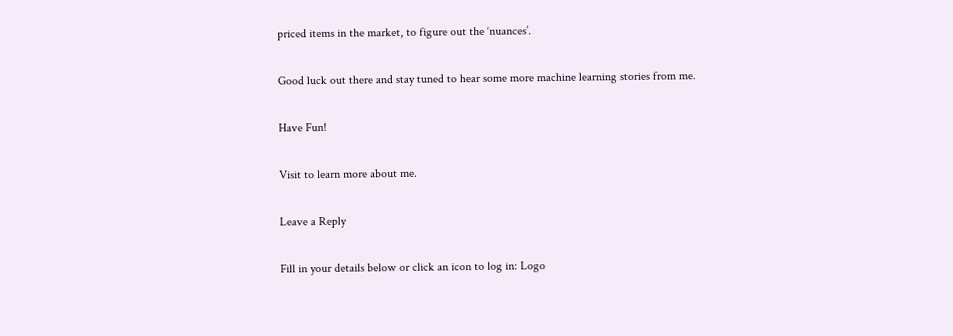priced items in the market, to figure out the ‘nuances’.

Good luck out there and stay tuned to hear some more machine learning stories from me.

Have Fun!

Visit to learn more about me.

Leave a Reply

Fill in your details below or click an icon to log in: Logo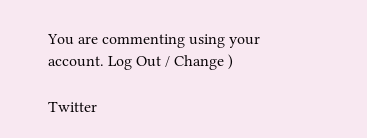You are commenting using your account. Log Out / Change )

Twitter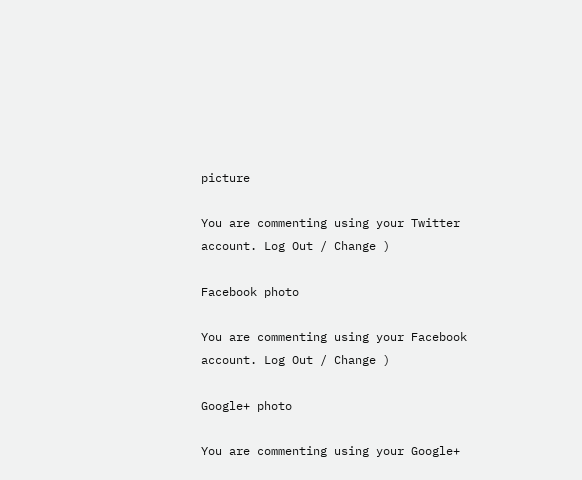picture

You are commenting using your Twitter account. Log Out / Change )

Facebook photo

You are commenting using your Facebook account. Log Out / Change )

Google+ photo

You are commenting using your Google+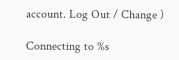account. Log Out / Change )

Connecting to %s